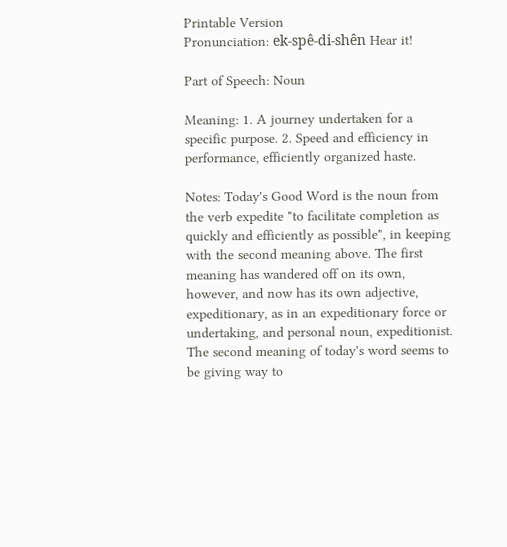Printable Version
Pronunciation: ek-spê-di-shên Hear it!

Part of Speech: Noun

Meaning: 1. A journey undertaken for a specific purpose. 2. Speed and efficiency in performance, efficiently organized haste.

Notes: Today's Good Word is the noun from the verb expedite "to facilitate completion as quickly and efficiently as possible", in keeping with the second meaning above. The first meaning has wandered off on its own, however, and now has its own adjective, expeditionary, as in an expeditionary force or undertaking, and personal noun, expeditionist. The second meaning of today's word seems to be giving way to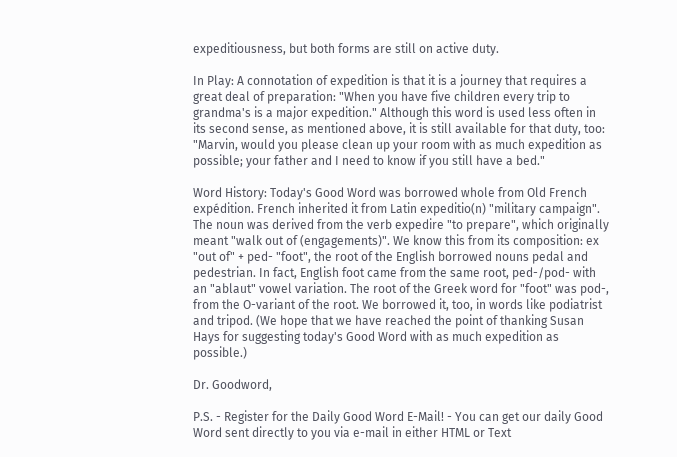expeditiousness, but both forms are still on active duty.

In Play: A connotation of expedition is that it is a journey that requires a great deal of preparation: "When you have five children every trip to grandma's is a major expedition." Although this word is used less often in its second sense, as mentioned above, it is still available for that duty, too: "Marvin, would you please clean up your room with as much expedition as possible; your father and I need to know if you still have a bed."

Word History: Today's Good Word was borrowed whole from Old French expédition. French inherited it from Latin expeditio(n) "military campaign". The noun was derived from the verb expedire "to prepare", which originally meant "walk out of (engagements)". We know this from its composition: ex "out of" + ped- "foot", the root of the English borrowed nouns pedal and pedestrian. In fact, English foot came from the same root, ped-/pod- with an "ablaut" vowel variation. The root of the Greek word for "foot" was pod-, from the O-variant of the root. We borrowed it, too, in words like podiatrist and tripod. (We hope that we have reached the point of thanking Susan Hays for suggesting today's Good Word with as much expedition as possible.)

Dr. Goodword,

P.S. - Register for the Daily Good Word E-Mail! - You can get our daily Good Word sent directly to you via e-mail in either HTML or Text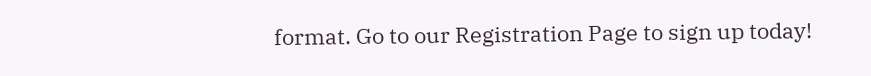format. Go to our Registration Page to sign up today!